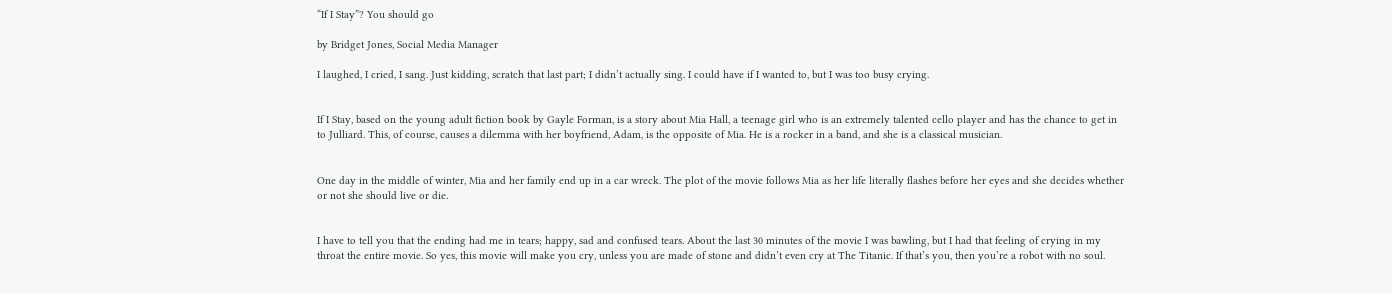“If I Stay”? You should go

by Bridget Jones, Social Media Manager

I laughed, I cried, I sang. Just kidding, scratch that last part; I didn’t actually sing. I could have if I wanted to, but I was too busy crying.


If I Stay, based on the young adult fiction book by Gayle Forman, is a story about Mia Hall, a teenage girl who is an extremely talented cello player and has the chance to get in to Julliard. This, of course, causes a dilemma with her boyfriend, Adam, is the opposite of Mia. He is a rocker in a band, and she is a classical musician.


One day in the middle of winter, Mia and her family end up in a car wreck. The plot of the movie follows Mia as her life literally flashes before her eyes and she decides whether or not she should live or die.


I have to tell you that the ending had me in tears; happy, sad and confused tears. About the last 30 minutes of the movie I was bawling, but I had that feeling of crying in my throat the entire movie. So yes, this movie will make you cry, unless you are made of stone and didn’t even cry at The Titanic. If that’s you, then you’re a robot with no soul.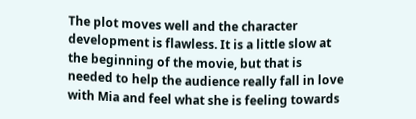The plot moves well and the character development is flawless. It is a little slow at the beginning of the movie, but that is needed to help the audience really fall in love with Mia and feel what she is feeling towards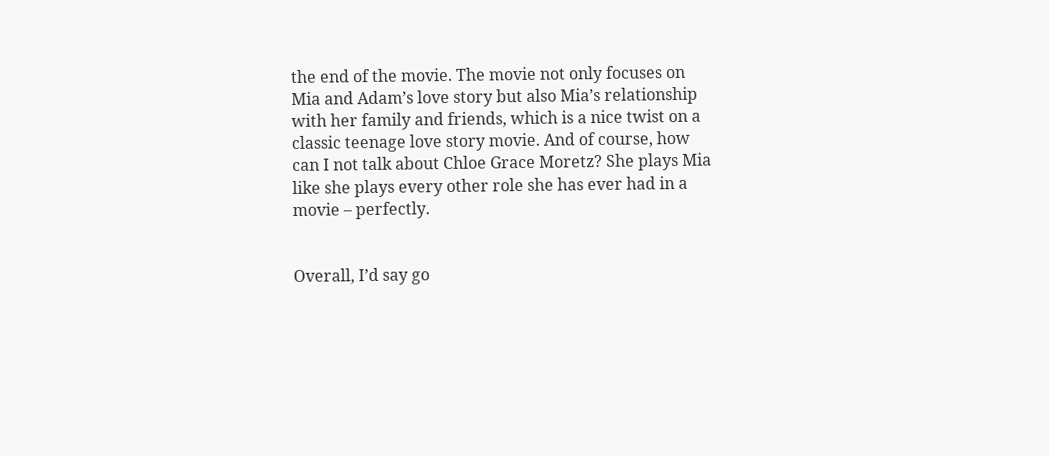the end of the movie. The movie not only focuses on Mia and Adam’s love story but also Mia’s relationship with her family and friends, which is a nice twist on a classic teenage love story movie. And of course, how can I not talk about Chloe Grace Moretz? She plays Mia like she plays every other role she has ever had in a movie – perfectly.


Overall, I’d say go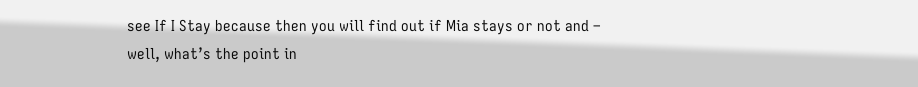see If I Stay because then you will find out if Mia stays or not and – well, what’s the point in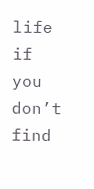life if you don’t find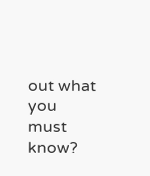out what you must know?